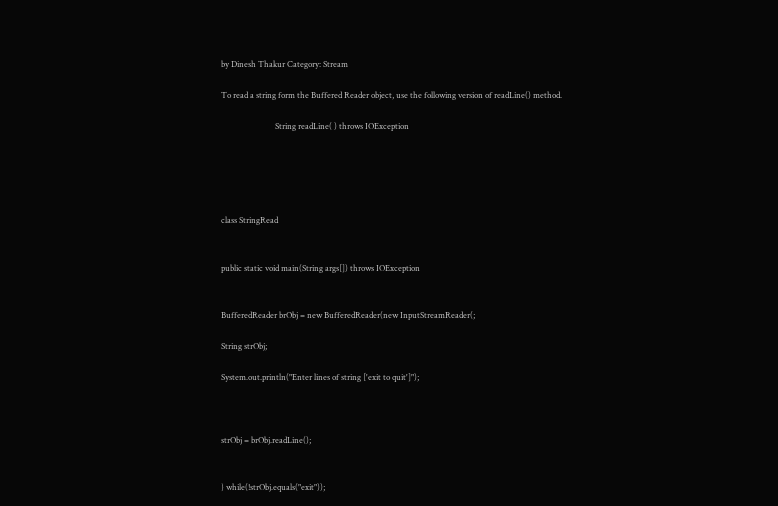by Dinesh Thakur Category: Stream

To read a string form the Buffered Reader object, use the following version of readLine() method.

                           String readLine( ) throws IOException





class StringRead


public static void main(String args[]) throws IOException


BufferedReader brObj = new BufferedReader(new InputStreamReader(;

String strObj;

System.out.println("Enter lines of string ['exit to quit']");



strObj = brObj.readLine();


} while(!strObj.equals("exit"));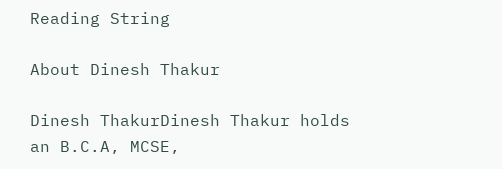Reading String

About Dinesh Thakur

Dinesh ThakurDinesh Thakur holds an B.C.A, MCSE,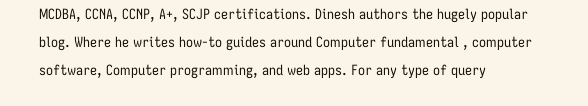MCDBA, CCNA, CCNP, A+, SCJP certifications. Dinesh authors the hugely popular blog. Where he writes how-to guides around Computer fundamental , computer software, Computer programming, and web apps. For any type of query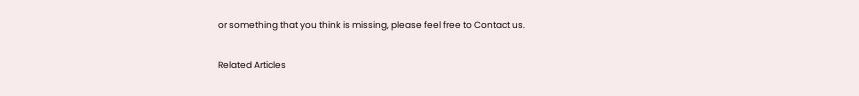or something that you think is missing, please feel free to Contact us.

Related Articles